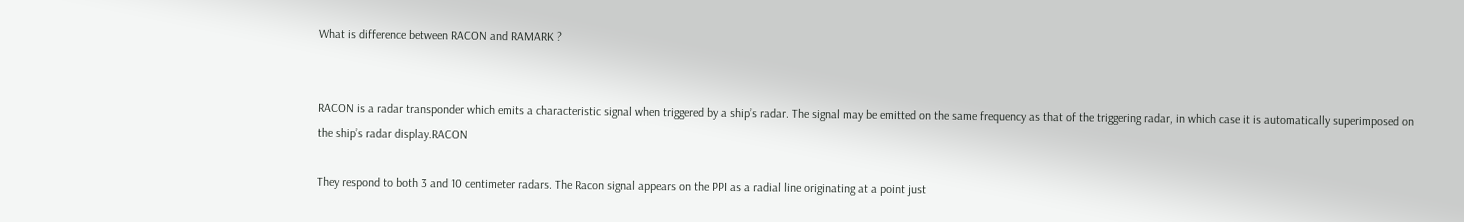What is difference between RACON and RAMARK ?


RACON is a radar transponder which emits a characteristic signal when triggered by a ship’s radar. The signal may be emitted on the same frequency as that of the triggering radar, in which case it is automatically superimposed on the ship’s radar display.RACON

They respond to both 3 and 10 centimeter radars. The Racon signal appears on the PPI as a radial line originating at a point just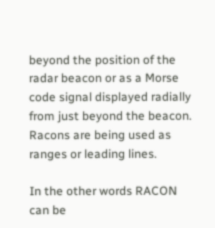beyond the position of the radar beacon or as a Morse code signal displayed radially from just beyond the beacon. Racons are being used as ranges or leading lines.

In the other words RACON can be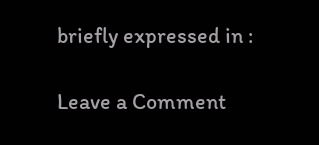briefly expressed in :

Leave a Comment